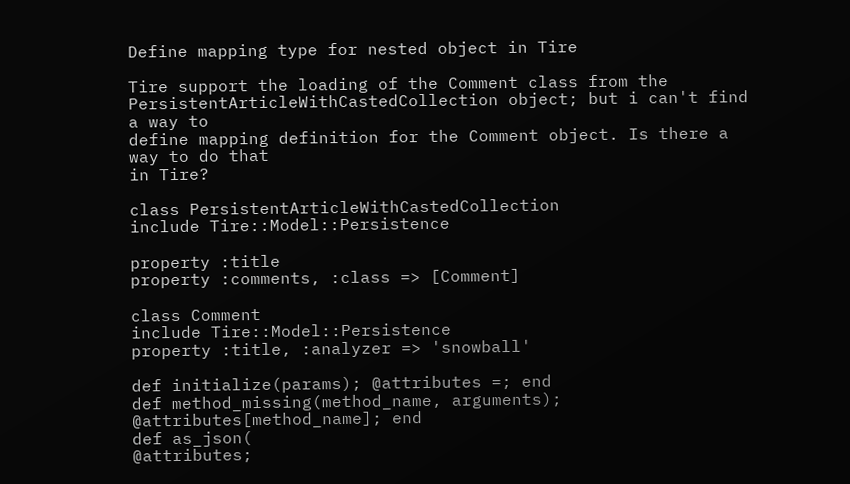Define mapping type for nested object in Tire

Tire support the loading of the Comment class from the
PersistentArticleWithCastedCollection object; but i can't find a way to
define mapping definition for the Comment object. Is there a way to do that
in Tire?

class PersistentArticleWithCastedCollection
include Tire::Model::Persistence

property :title
property :comments, :class => [Comment]

class Comment
include Tire::Model::Persistence
property :title, :analyzer => 'snowball'

def initialize(params); @attributes =; end
def method_missing(method_name, arguments);
@attributes[method_name]; end
def as_json(
@attributes;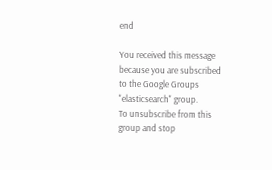end

You received this message because you are subscribed to the Google Groups "elasticsearch" group.
To unsubscribe from this group and stop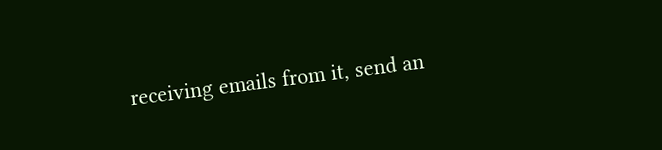receiving emails from it, send an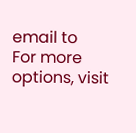email to
For more options, visit